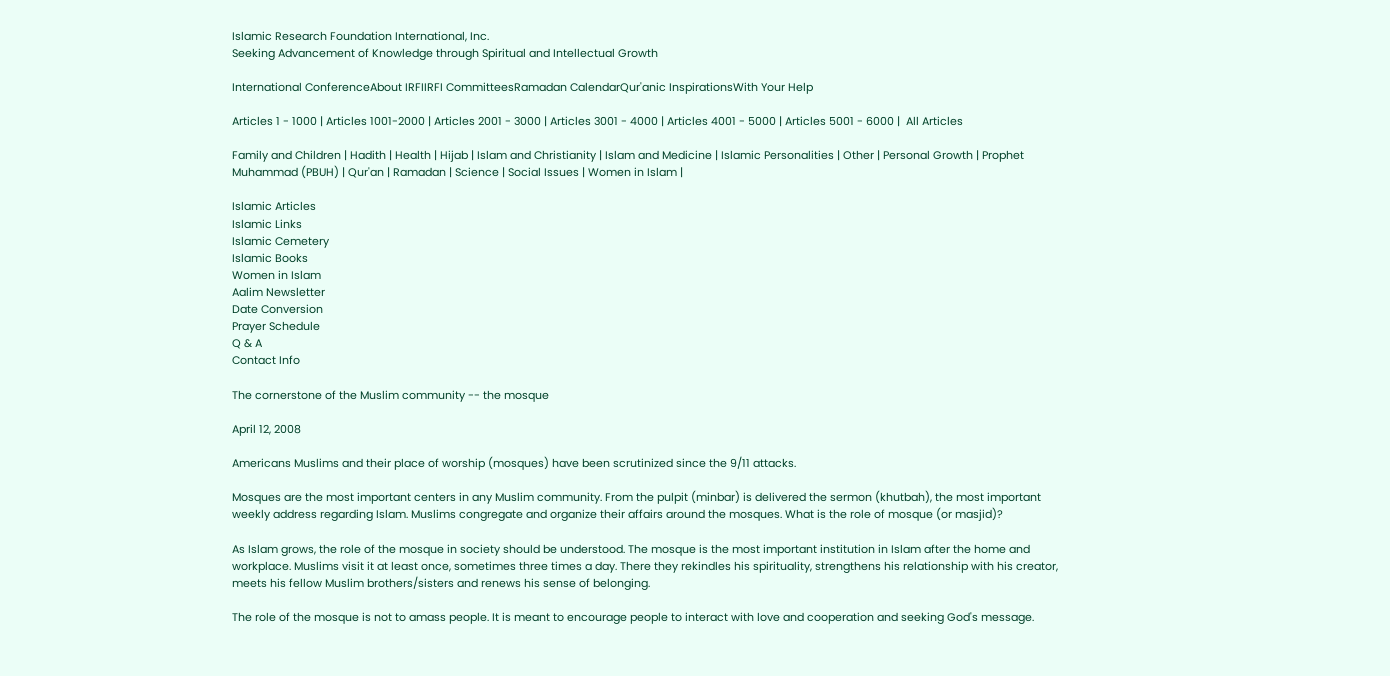Islamic Research Foundation International, Inc.
Seeking Advancement of Knowledge through Spiritual and Intellectual Growth

International ConferenceAbout IRFIIRFI CommitteesRamadan CalendarQur'anic InspirationsWith Your Help

Articles 1 - 1000 | Articles 1001-2000 | Articles 2001 - 3000 | Articles 3001 - 4000 | Articles 4001 - 5000 | Articles 5001 - 6000 |  All Articles

Family and Children | Hadith | Health | Hijab | Islam and Christianity | Islam and Medicine | Islamic Personalities | Other | Personal Growth | Prophet Muhammad (PBUH) | Qur'an | Ramadan | Science | Social Issues | Women in Islam |

Islamic Articles
Islamic Links
Islamic Cemetery
Islamic Books
Women in Islam
Aalim Newsletter
Date Conversion
Prayer Schedule
Q & A
Contact Info

The cornerstone of the Muslim community -- the mosque

April 12, 2008

Americans Muslims and their place of worship (mosques) have been scrutinized since the 9/11 attacks.

Mosques are the most important centers in any Muslim community. From the pulpit (minbar) is delivered the sermon (khutbah), the most important weekly address regarding Islam. Muslims congregate and organize their affairs around the mosques. What is the role of mosque (or masjid)?

As Islam grows, the role of the mosque in society should be understood. The mosque is the most important institution in Islam after the home and workplace. Muslims visit it at least once, sometimes three times a day. There they rekindles his spirituality, strengthens his relationship with his creator, meets his fellow Muslim brothers/sisters and renews his sense of belonging.

The role of the mosque is not to amass people. It is meant to encourage people to interact with love and cooperation and seeking God's message.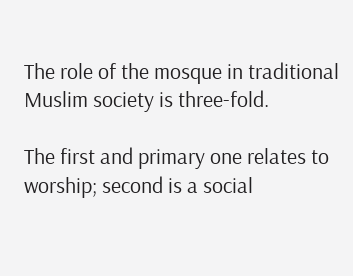The role of the mosque in traditional Muslim society is three-fold.

The first and primary one relates to worship; second is a social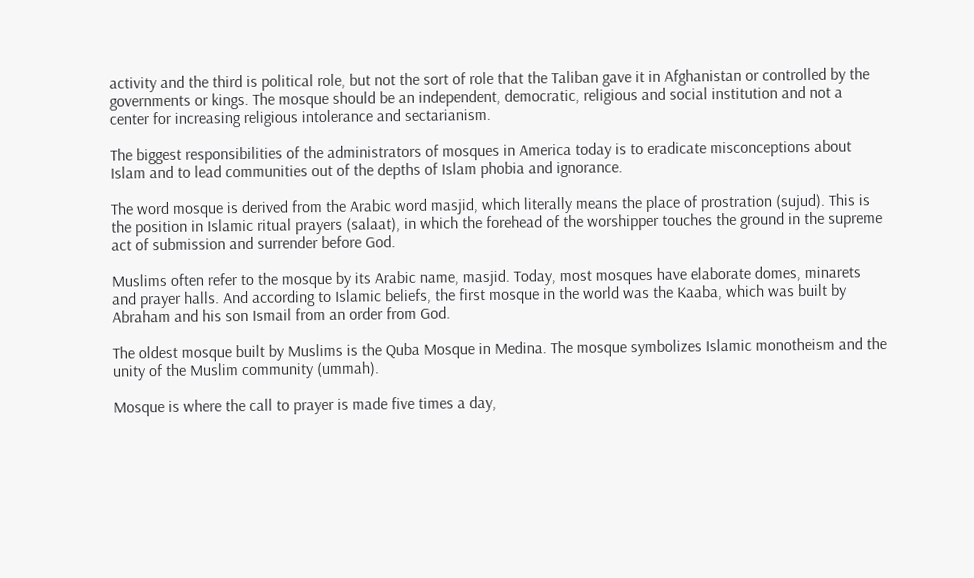activity and the third is political role, but not the sort of role that the Taliban gave it in Afghanistan or controlled by the governments or kings. The mosque should be an independent, democratic, religious and social institution and not a center for increasing religious intolerance and sectarianism.

The biggest responsibilities of the administrators of mosques in America today is to eradicate misconceptions about Islam and to lead communities out of the depths of Islam phobia and ignorance.

The word mosque is derived from the Arabic word masjid, which literally means the place of prostration (sujud). This is the position in Islamic ritual prayers (salaat), in which the forehead of the worshipper touches the ground in the supreme act of submission and surrender before God.

Muslims often refer to the mosque by its Arabic name, masjid. Today, most mosques have elaborate domes, minarets and prayer halls. And according to Islamic beliefs, the first mosque in the world was the Kaaba, which was built by Abraham and his son Ismail from an order from God.

The oldest mosque built by Muslims is the Quba Mosque in Medina. The mosque symbolizes Islamic monotheism and the unity of the Muslim community (ummah).

Mosque is where the call to prayer is made five times a day,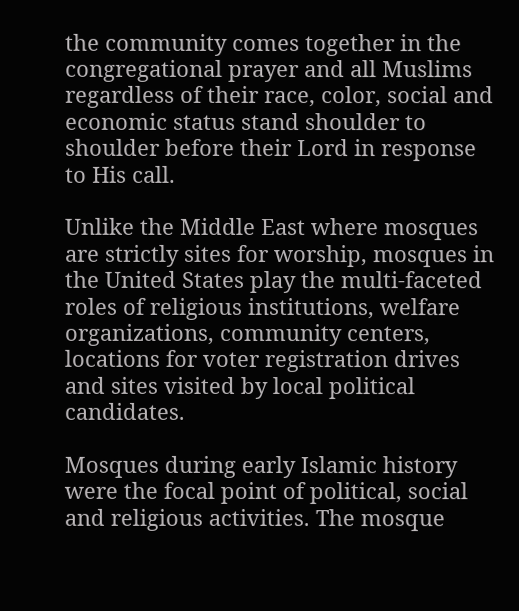the community comes together in the congregational prayer and all Muslims regardless of their race, color, social and economic status stand shoulder to shoulder before their Lord in response to His call.

Unlike the Middle East where mosques are strictly sites for worship, mosques in the United States play the multi-faceted roles of religious institutions, welfare organizations, community centers, locations for voter registration drives and sites visited by local political candidates.

Mosques during early Islamic history were the focal point of political, social and religious activities. The mosque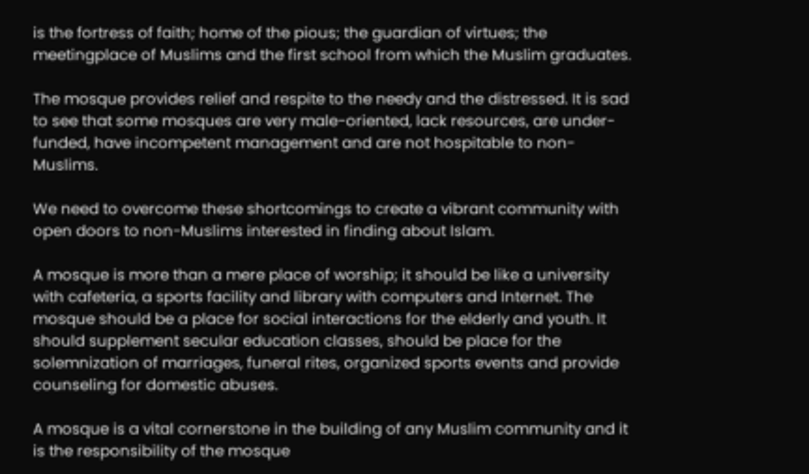is the fortress of faith; home of the pious; the guardian of virtues; the meetingplace of Muslims and the first school from which the Muslim graduates.

The mosque provides relief and respite to the needy and the distressed. It is sad to see that some mosques are very male-oriented, lack resources, are under-funded, have incompetent management and are not hospitable to non-Muslims.

We need to overcome these shortcomings to create a vibrant community with open doors to non-Muslims interested in finding about Islam.

A mosque is more than a mere place of worship; it should be like a university with cafeteria, a sports facility and library with computers and Internet. The mosque should be a place for social interactions for the elderly and youth. It should supplement secular education classes, should be place for the solemnization of marriages, funeral rites, organized sports events and provide counseling for domestic abuses.

A mosque is a vital cornerstone in the building of any Muslim community and it is the responsibility of the mosque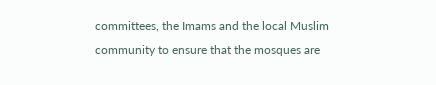committees, the Imams and the local Muslim community to ensure that the mosques are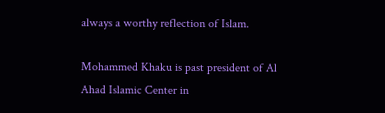always a worthy reflection of Islam.

Mohammed Khaku is past president of Al Ahad Islamic Center in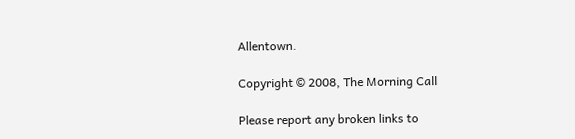Allentown.

Copyright © 2008, The Morning Call

Please report any broken links to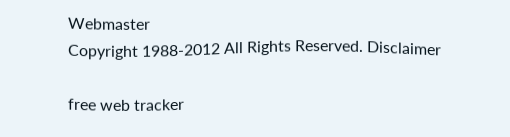Webmaster
Copyright 1988-2012 All Rights Reserved. Disclaimer

free web tracker